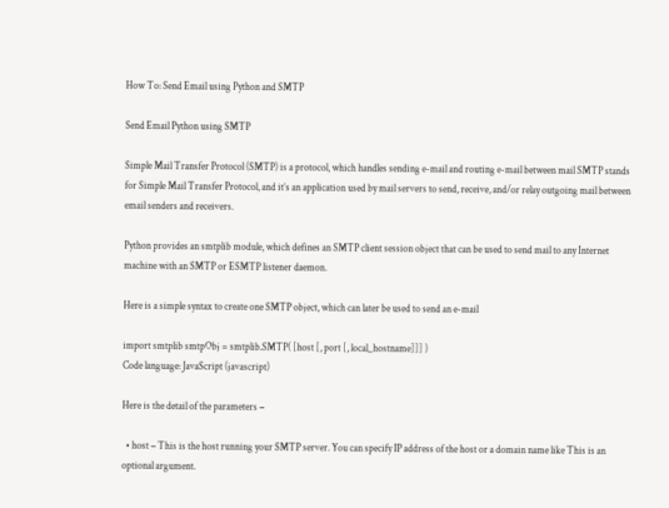How To: Send Email using Python and SMTP

Send Email Python using SMTP

Simple Mail Transfer Protocol (SMTP) is a protocol, which handles sending e-mail and routing e-mail between mail SMTP stands for Simple Mail Transfer Protocol, and it’s an application used by mail servers to send, receive, and/or relay outgoing mail between email senders and receivers.

Python provides an smtplib module, which defines an SMTP client session object that can be used to send mail to any Internet machine with an SMTP or ESMTP listener daemon.

Here is a simple syntax to create one SMTP object, which can later be used to send an e-mail

import smtplib smtpObj = smtplib.SMTP( [host [, port [, local_hostname]]] )
Code language: JavaScript (javascript)

Here is the detail of the parameters −

  • host − This is the host running your SMTP server. You can specify IP address of the host or a domain name like This is an optional argument.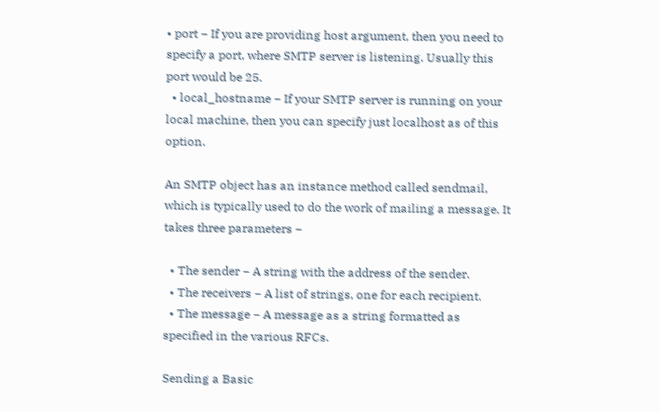• port − If you are providing host argument, then you need to specify a port, where SMTP server is listening. Usually this port would be 25.
  • local_hostname − If your SMTP server is running on your local machine, then you can specify just localhost as of this option.

An SMTP object has an instance method called sendmail, which is typically used to do the work of mailing a message. It takes three parameters −

  • The sender − A string with the address of the sender.
  • The receivers − A list of strings, one for each recipient.
  • The message − A message as a string formatted as specified in the various RFCs.

Sending a Basic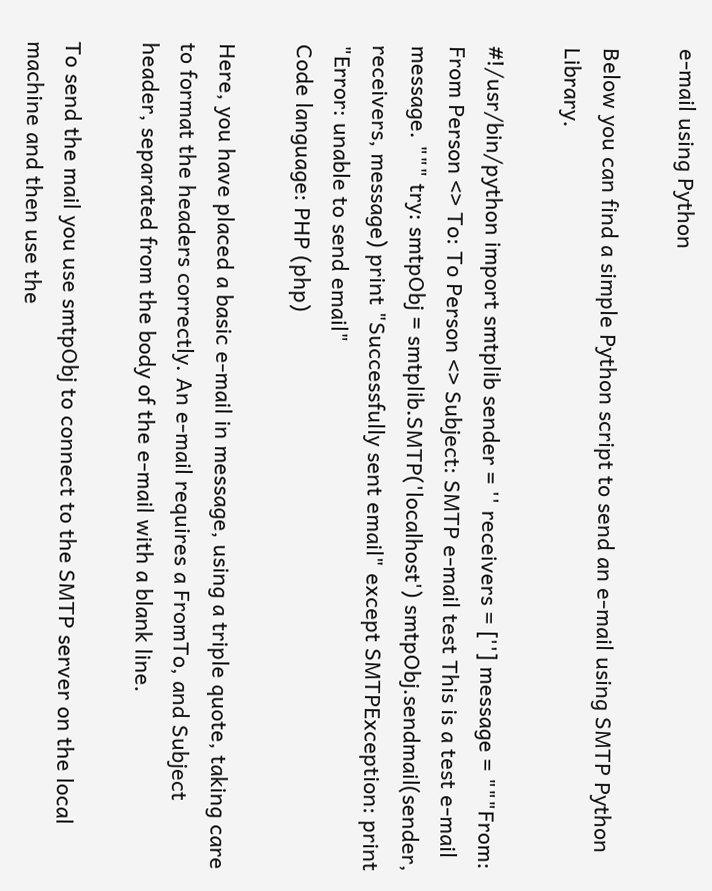e-mail using Python

Below you can find a simple Python script to send an e-mail using SMTP Python Library.

#!/usr/bin/python import smtplib sender = '' receivers = [''] message = """From: From Person <> To: To Person <> Subject: SMTP e-mail test This is a test e-mail message. """ try: smtpObj = smtplib.SMTP('localhost') smtpObj.sendmail(sender, receivers, message) print "Successfully sent email" except SMTPException: print "Error: unable to send email"
Code language: PHP (php)

Here, you have placed a basic e-mail in message, using a triple quote, taking care to format the headers correctly. An e-mail requires a FromTo, and Subject header, separated from the body of the e-mail with a blank line.

To send the mail you use smtpObj to connect to the SMTP server on the local machine and then use the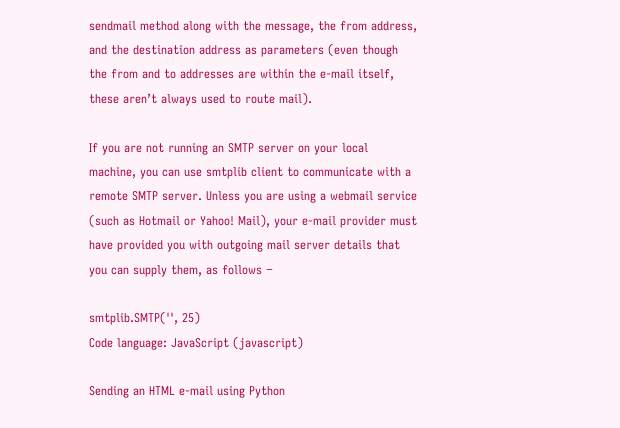sendmail method along with the message, the from address, and the destination address as parameters (even though the from and to addresses are within the e-mail itself, these aren’t always used to route mail).

If you are not running an SMTP server on your local machine, you can use smtplib client to communicate with a remote SMTP server. Unless you are using a webmail service (such as Hotmail or Yahoo! Mail), your e-mail provider must have provided you with outgoing mail server details that you can supply them, as follows −

smtplib.SMTP('', 25)
Code language: JavaScript (javascript)

Sending an HTML e-mail using Python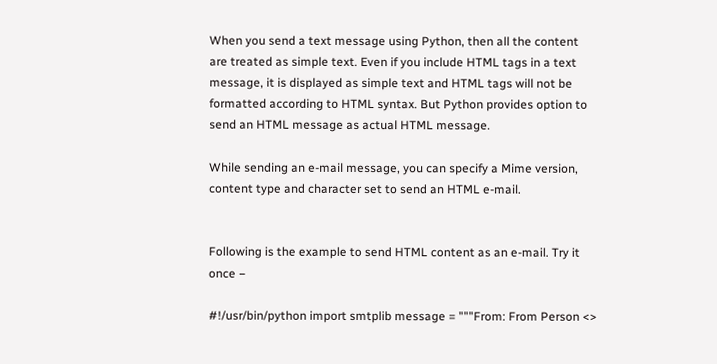When you send a text message using Python, then all the content are treated as simple text. Even if you include HTML tags in a text message, it is displayed as simple text and HTML tags will not be formatted according to HTML syntax. But Python provides option to send an HTML message as actual HTML message.

While sending an e-mail message, you can specify a Mime version, content type and character set to send an HTML e-mail.


Following is the example to send HTML content as an e-mail. Try it once −

#!/usr/bin/python import smtplib message = """From: From Person <>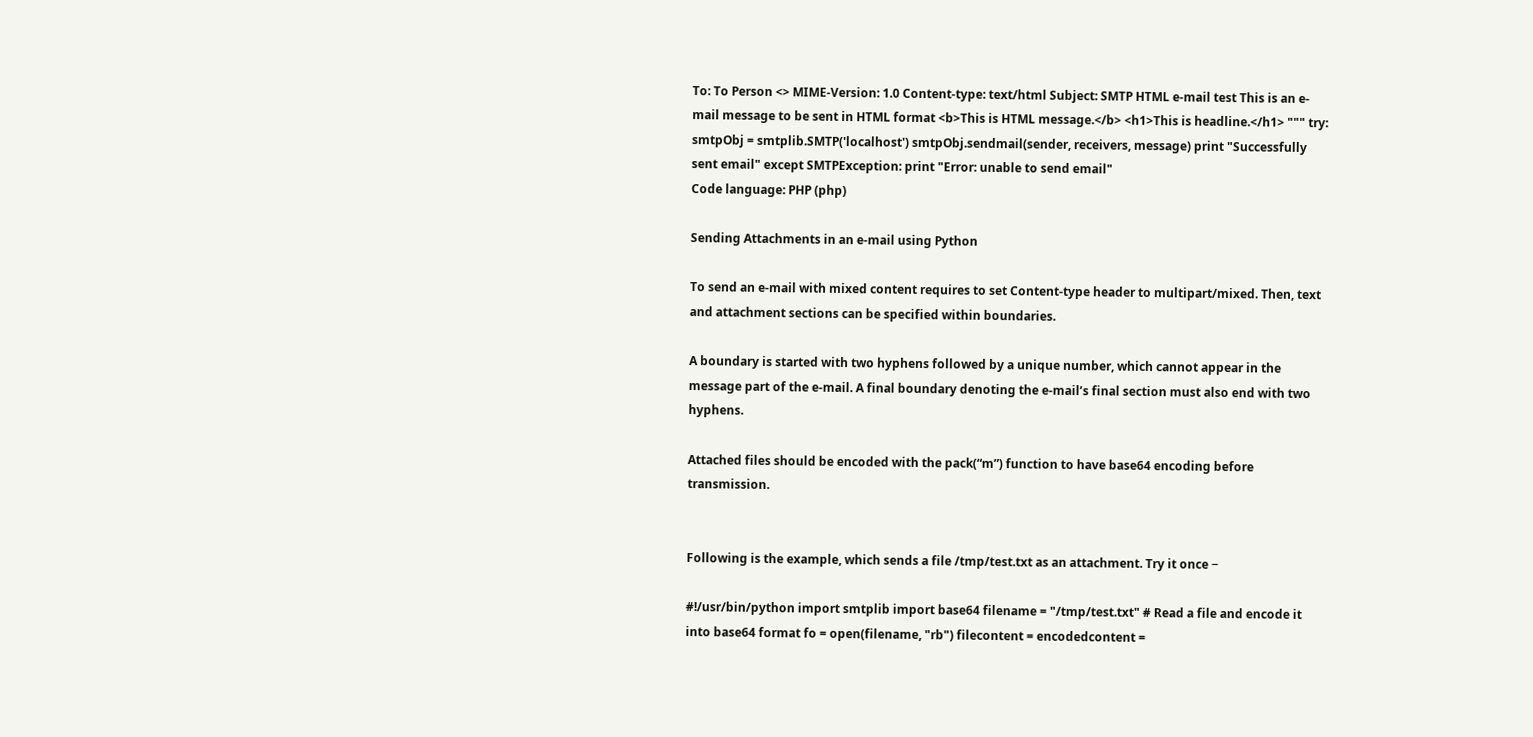To: To Person <> MIME-Version: 1.0 Content-type: text/html Subject: SMTP HTML e-mail test This is an e-mail message to be sent in HTML format <b>This is HTML message.</b> <h1>This is headline.</h1> """ try: smtpObj = smtplib.SMTP('localhost') smtpObj.sendmail(sender, receivers, message) print "Successfully sent email" except SMTPException: print "Error: unable to send email"
Code language: PHP (php)

Sending Attachments in an e-mail using Python

To send an e-mail with mixed content requires to set Content-type header to multipart/mixed. Then, text and attachment sections can be specified within boundaries.

A boundary is started with two hyphens followed by a unique number, which cannot appear in the message part of the e-mail. A final boundary denoting the e-mail’s final section must also end with two hyphens.

Attached files should be encoded with the pack(“m”) function to have base64 encoding before transmission.


Following is the example, which sends a file /tmp/test.txt as an attachment. Try it once −

#!/usr/bin/python import smtplib import base64 filename = "/tmp/test.txt" # Read a file and encode it into base64 format fo = open(filename, "rb") filecontent = encodedcontent =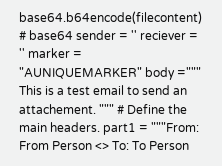base64.b64encode(filecontent) # base64 sender = '' reciever = '' marker = "AUNIQUEMARKER" body =""" This is a test email to send an attachement. """ # Define the main headers. part1 = """From: From Person <> To: To Person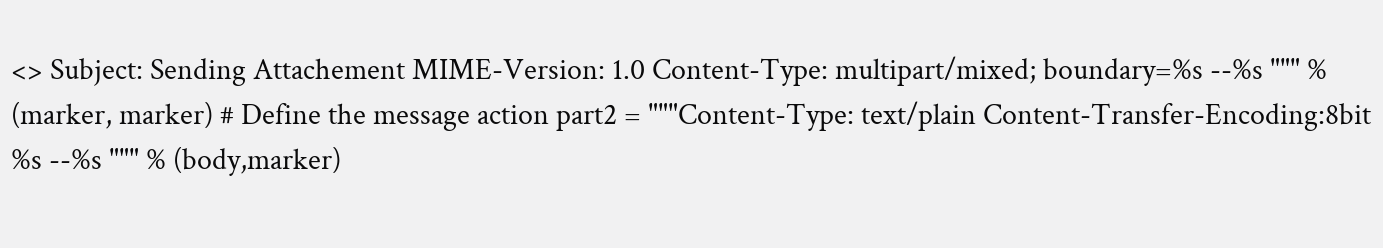<> Subject: Sending Attachement MIME-Version: 1.0 Content-Type: multipart/mixed; boundary=%s --%s """ % (marker, marker) # Define the message action part2 = """Content-Type: text/plain Content-Transfer-Encoding:8bit %s --%s """ % (body,marker)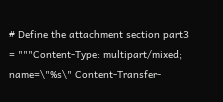# Define the attachment section part3 = """Content-Type: multipart/mixed; name=\"%s\" Content-Transfer-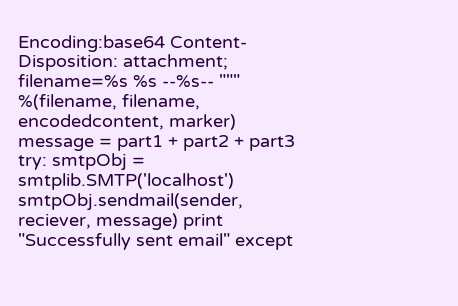Encoding:base64 Content-Disposition: attachment; filename=%s %s --%s-- """ %(filename, filename, encodedcontent, marker) message = part1 + part2 + part3 try: smtpObj = smtplib.SMTP('localhost') smtpObj.sendmail(sender, reciever, message) print "Successfully sent email" except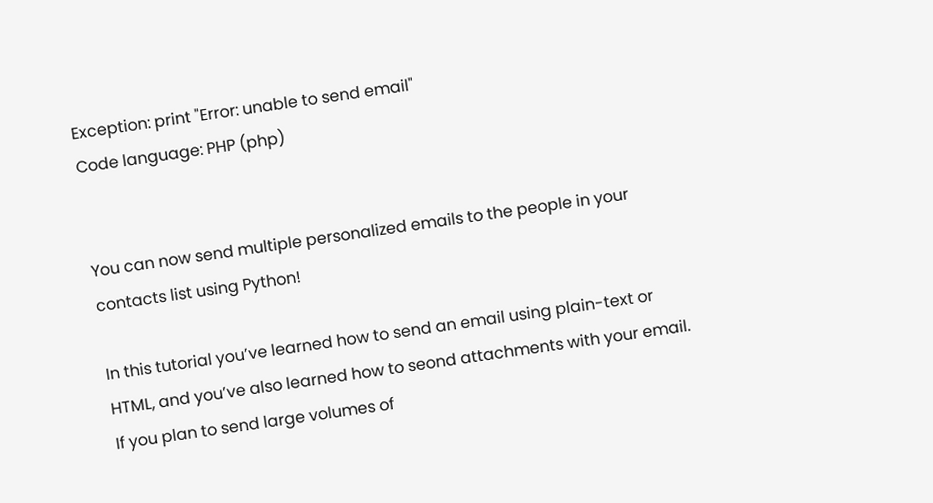Exception: print "Error: unable to send email"
Code language: PHP (php)


You can now send multiple personalized emails to the people in your contacts list using Python!

In this tutorial you’ve learned how to send an email using plain-text or HTML, and you’ve also learned how to seond attachments with your email. If you plan to send large volumes of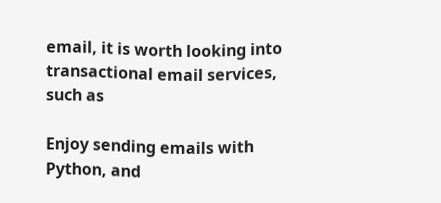email, it is worth looking into transactional email services, such as

Enjoy sending emails with Python, and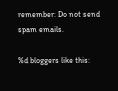remember: Do not send spam emails.

%d bloggers like this: